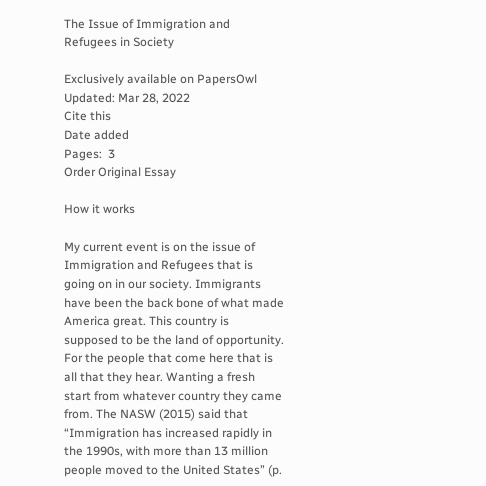The Issue of Immigration and Refugees in Society

Exclusively available on PapersOwl
Updated: Mar 28, 2022
Cite this
Date added
Pages:  3
Order Original Essay

How it works

My current event is on the issue of Immigration and Refugees that is going on in our society. Immigrants have been the back bone of what made America great. This country is supposed to be the land of opportunity. For the people that come here that is all that they hear. Wanting a fresh start from whatever country they came from. The NASW (2015) said that “Immigration has increased rapidly in the 1990s, with more than 13 million people moved to the United States” (p.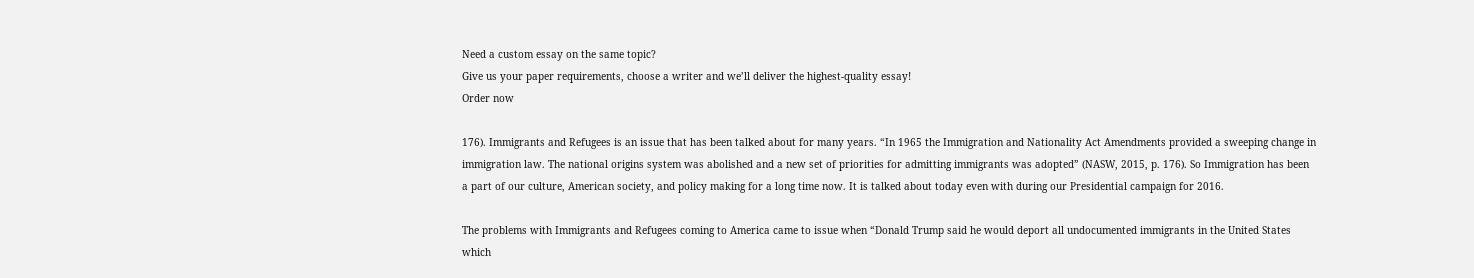Need a custom essay on the same topic?
Give us your paper requirements, choose a writer and we’ll deliver the highest-quality essay!
Order now

176). Immigrants and Refugees is an issue that has been talked about for many years. “In 1965 the Immigration and Nationality Act Amendments provided a sweeping change in immigration law. The national origins system was abolished and a new set of priorities for admitting immigrants was adopted” (NASW, 2015, p. 176). So Immigration has been a part of our culture, American society, and policy making for a long time now. It is talked about today even with during our Presidential campaign for 2016.

The problems with Immigrants and Refugees coming to America came to issue when “Donald Trump said he would deport all undocumented immigrants in the United States which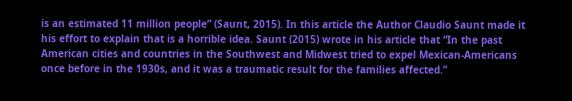is an estimated 11 million people” (Saunt, 2015). In this article the Author Claudio Saunt made it his effort to explain that is a horrible idea. Saunt (2015) wrote in his article that “In the past American cities and countries in the Southwest and Midwest tried to expel Mexican-Americans once before in the 1930s, and it was a traumatic result for the families affected.”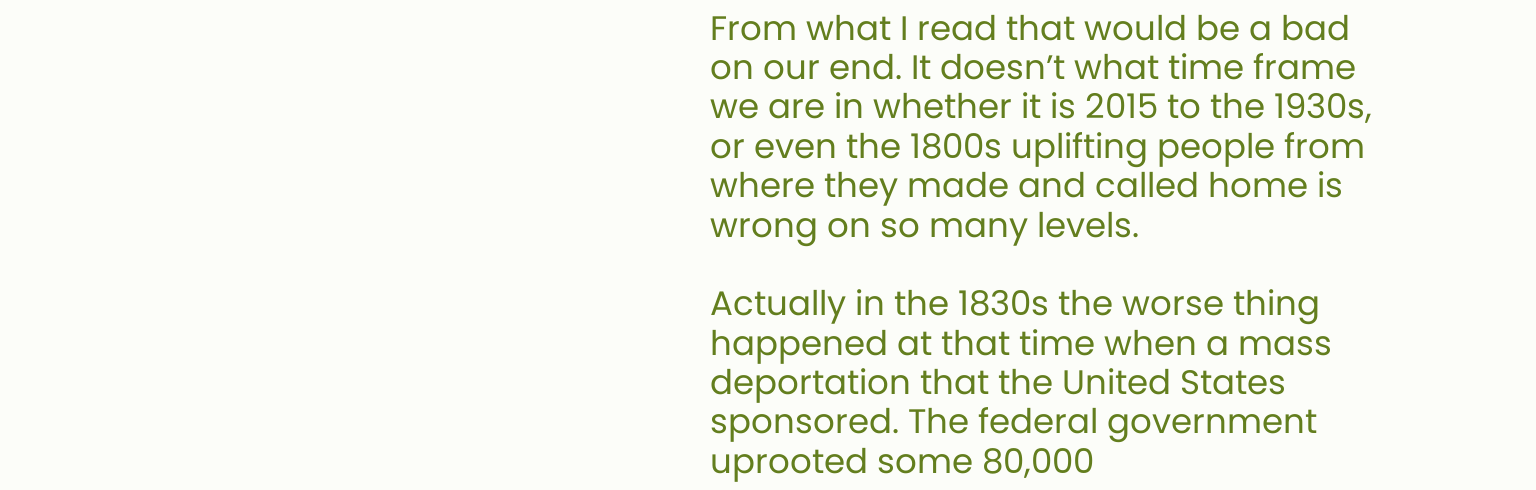From what I read that would be a bad on our end. It doesn’t what time frame we are in whether it is 2015 to the 1930s, or even the 1800s uplifting people from where they made and called home is wrong on so many levels.

Actually in the 1830s the worse thing happened at that time when a mass deportation that the United States sponsored. The federal government uprooted some 80,000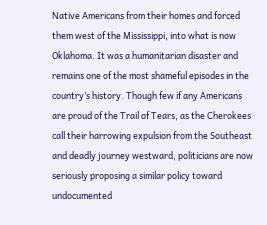Native Americans from their homes and forced them west of the Mississippi, into what is now Oklahoma. It was a humanitarian disaster and remains one of the most shameful episodes in the country’s history. Though few if any Americans are proud of the Trail of Tears, as the Cherokees call their harrowing expulsion from the Southeast and deadly journey westward, politicians are now seriously proposing a similar policy toward undocumented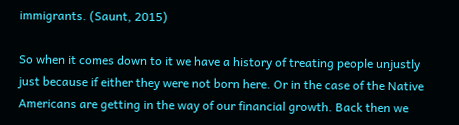immigrants. (Saunt, 2015)

So when it comes down to it we have a history of treating people unjustly just because if either they were not born here. Or in the case of the Native Americans are getting in the way of our financial growth. Back then we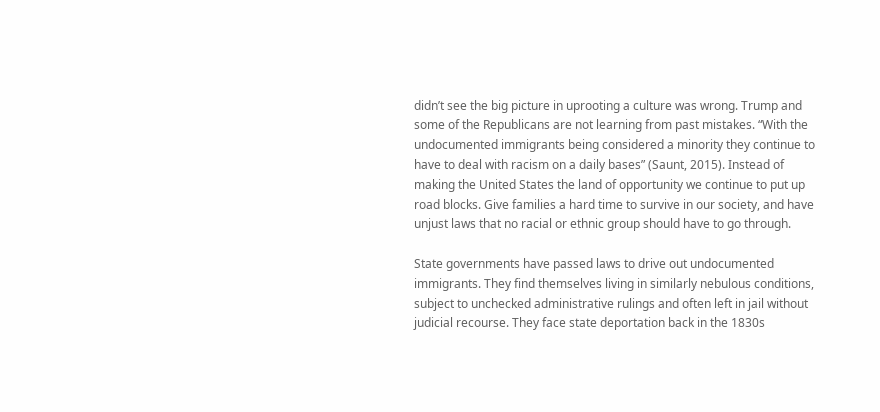didn’t see the big picture in uprooting a culture was wrong. Trump and some of the Republicans are not learning from past mistakes. “With the undocumented immigrants being considered a minority they continue to have to deal with racism on a daily bases” (Saunt, 2015). Instead of making the United States the land of opportunity we continue to put up road blocks. Give families a hard time to survive in our society, and have unjust laws that no racial or ethnic group should have to go through.

State governments have passed laws to drive out undocumented immigrants. They find themselves living in similarly nebulous conditions, subject to unchecked administrative rulings and often left in jail without judicial recourse. They face state deportation back in the 1830s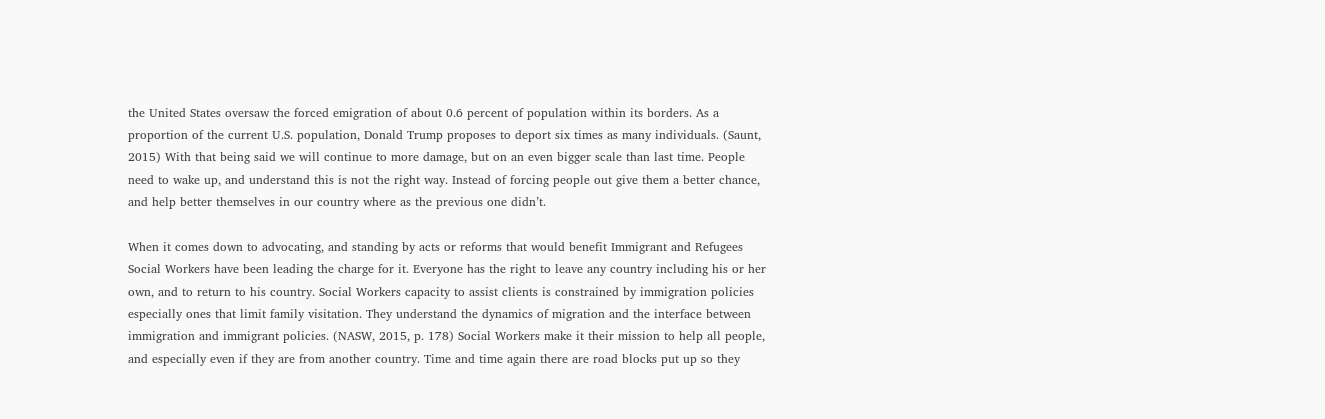the United States oversaw the forced emigration of about 0.6 percent of population within its borders. As a proportion of the current U.S. population, Donald Trump proposes to deport six times as many individuals. (Saunt, 2015) With that being said we will continue to more damage, but on an even bigger scale than last time. People need to wake up, and understand this is not the right way. Instead of forcing people out give them a better chance, and help better themselves in our country where as the previous one didn’t.

When it comes down to advocating, and standing by acts or reforms that would benefit Immigrant and Refugees Social Workers have been leading the charge for it. Everyone has the right to leave any country including his or her own, and to return to his country. Social Workers capacity to assist clients is constrained by immigration policies especially ones that limit family visitation. They understand the dynamics of migration and the interface between immigration and immigrant policies. (NASW, 2015, p. 178) Social Workers make it their mission to help all people, and especially even if they are from another country. Time and time again there are road blocks put up so they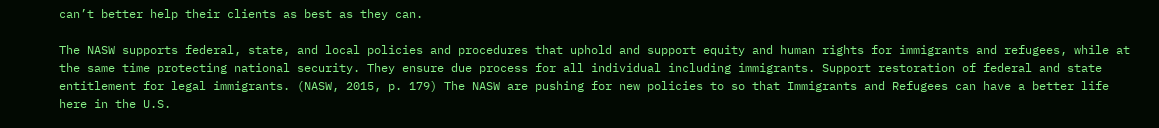can’t better help their clients as best as they can.

The NASW supports federal, state, and local policies and procedures that uphold and support equity and human rights for immigrants and refugees, while at the same time protecting national security. They ensure due process for all individual including immigrants. Support restoration of federal and state entitlement for legal immigrants. (NASW, 2015, p. 179) The NASW are pushing for new policies to so that Immigrants and Refugees can have a better life here in the U.S.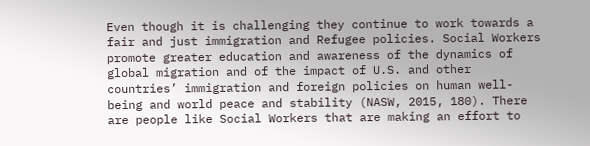Even though it is challenging they continue to work towards a fair and just immigration and Refugee policies. Social Workers promote greater education and awareness of the dynamics of global migration and of the impact of U.S. and other countries’ immigration and foreign policies on human well-being and world peace and stability (NASW, 2015, 180). There are people like Social Workers that are making an effort to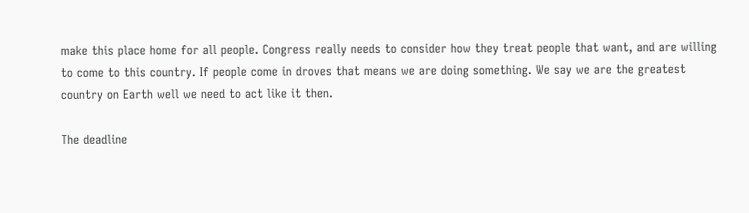make this place home for all people. Congress really needs to consider how they treat people that want, and are willing to come to this country. If people come in droves that means we are doing something. We say we are the greatest country on Earth well we need to act like it then.

The deadline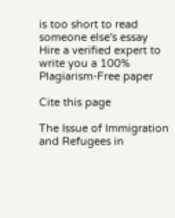is too short to read someone else's essay
Hire a verified expert to write you a 100% Plagiarism-Free paper

Cite this page

The Issue of Immigration and Refugees in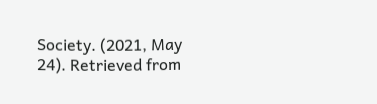Society. (2021, May 24). Retrieved from